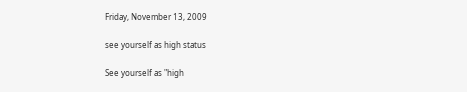Friday, November 13, 2009

see yourself as high status

See yourself as "high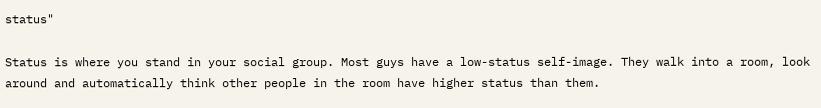status"

Status is where you stand in your social group. Most guys have a low-status self-image. They walk into a room, look around and automatically think other people in the room have higher status than them.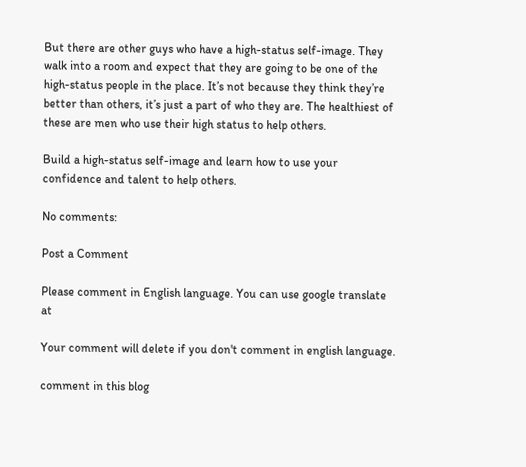But there are other guys who have a high-status self-image. They walk into a room and expect that they are going to be one of the high-status people in the place. It’s not because they think they’re better than others, it’s just a part of who they are. The healthiest of these are men who use their high status to help others.

Build a high-status self-image and learn how to use your confidence and talent to help others.

No comments:

Post a Comment

Please comment in English language. You can use google translate at

Your comment will delete if you don't comment in english language.

comment in this blog